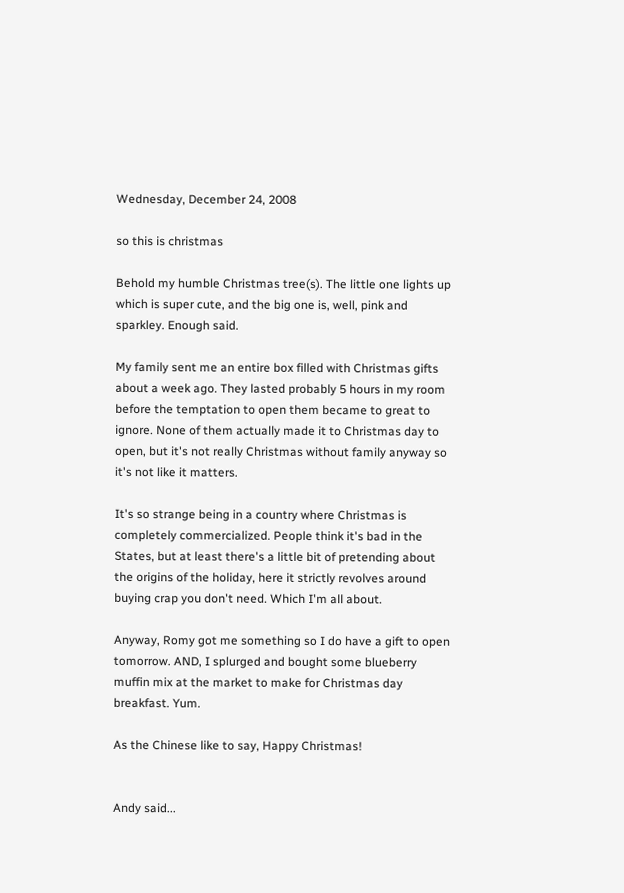Wednesday, December 24, 2008

so this is christmas

Behold my humble Christmas tree(s). The little one lights up which is super cute, and the big one is, well, pink and sparkley. Enough said.

My family sent me an entire box filled with Christmas gifts about a week ago. They lasted probably 5 hours in my room before the temptation to open them became to great to ignore. None of them actually made it to Christmas day to open, but it's not really Christmas without family anyway so it's not like it matters.

It's so strange being in a country where Christmas is completely commercialized. People think it's bad in the States, but at least there's a little bit of pretending about the origins of the holiday, here it strictly revolves around buying crap you don't need. Which I'm all about.

Anyway, Romy got me something so I do have a gift to open tomorrow. AND, I splurged and bought some blueberry muffin mix at the market to make for Christmas day breakfast. Yum.

As the Chinese like to say, Happy Christmas!


Andy said...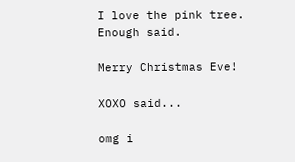I love the pink tree. Enough said.

Merry Christmas Eve!

XOXO said...

omg i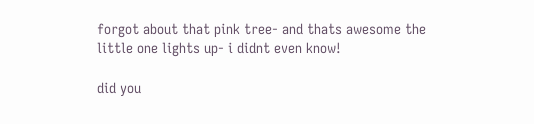forgot about that pink tree- and thats awesome the little one lights up- i didnt even know!

did you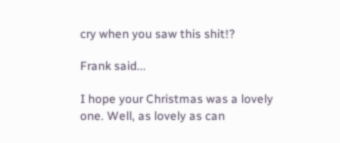cry when you saw this shit!?

Frank said...

I hope your Christmas was a lovely one. Well, as lovely as can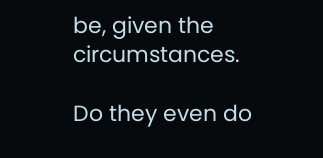be, given the circumstances.

Do they even do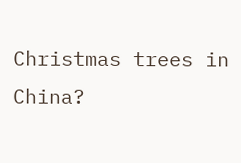Christmas trees in China?